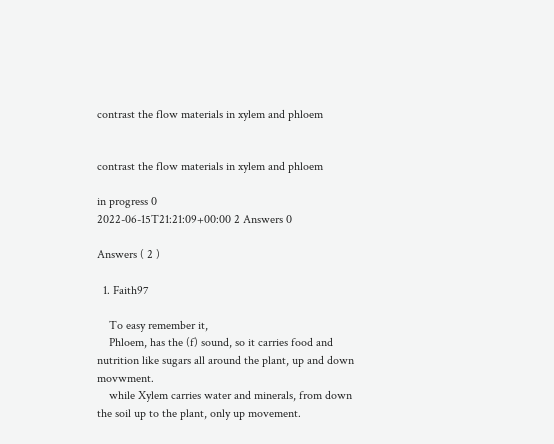contrast the flow materials in xylem and phloem


contrast the flow materials in xylem and phloem

in progress 0
2022-06-15T21:21:09+00:00 2 Answers 0

Answers ( 2 )

  1. Faith97

    To easy remember it,
    Phloem, has the (f) sound, so it carries food and nutrition like sugars all around the plant, up and down movwment.
    while Xylem carries water and minerals, from down the soil up to the plant, only up movement.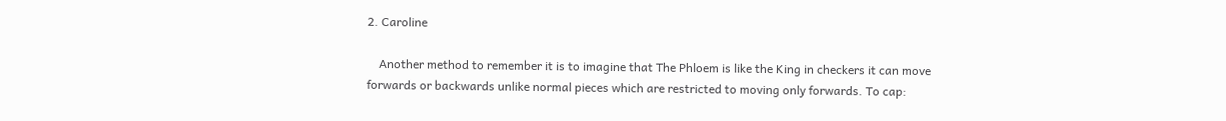2. Caroline

    Another method to remember it is to imagine that The Phloem is like the King in checkers it can move forwards or backwards unlike normal pieces which are restricted to moving only forwards. To cap: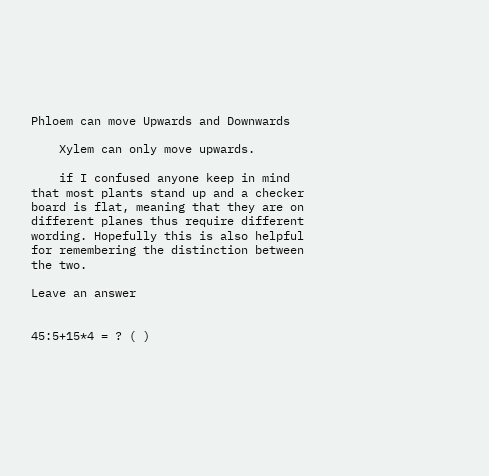Phloem can move Upwards and Downwards

    Xylem can only move upwards.

    if I confused anyone keep in mind that most plants stand up and a checker board is flat, meaning that they are on different planes thus require different wording. Hopefully this is also helpful for remembering the distinction between the two.

Leave an answer


45:5+15*4 = ? ( )